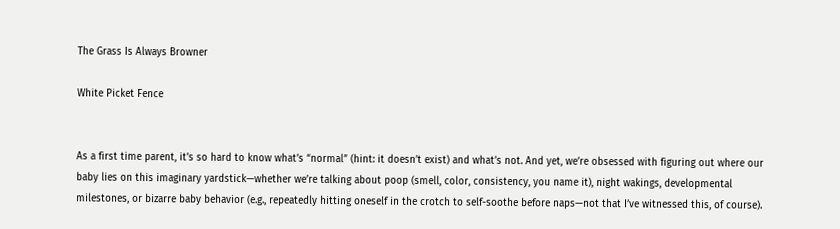The Grass Is Always Browner

White Picket Fence


As a first time parent, it’s so hard to know what’s “normal” (hint: it doesn’t exist) and what’s not. And yet, we’re obsessed with figuring out where our baby lies on this imaginary yardstick—whether we’re talking about poop (smell, color, consistency, you name it), night wakings, developmental milestones, or bizarre baby behavior (e.g., repeatedly hitting oneself in the crotch to self-soothe before naps—not that I’ve witnessed this, of course).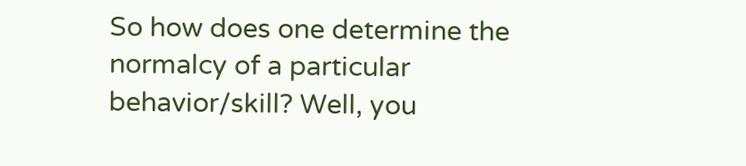So how does one determine the normalcy of a particular behavior/skill? Well, you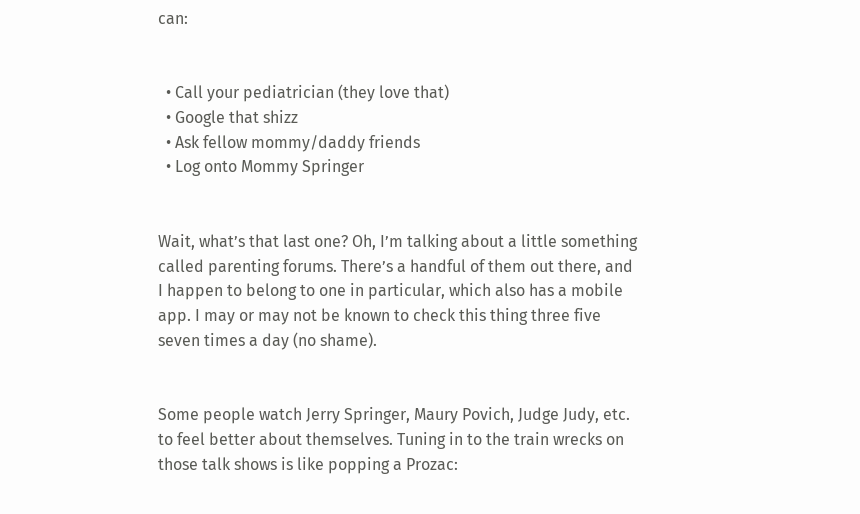can:


  • Call your pediatrician (they love that)
  • Google that shizz
  • Ask fellow mommy/daddy friends
  • Log onto Mommy Springer


Wait, what’s that last one? Oh, I’m talking about a little something called parenting forums. There’s a handful of them out there, and I happen to belong to one in particular, which also has a mobile app. I may or may not be known to check this thing three five seven times a day (no shame).


Some people watch Jerry Springer, Maury Povich, Judge Judy, etc. to feel better about themselves. Tuning in to the train wrecks on those talk shows is like popping a Prozac: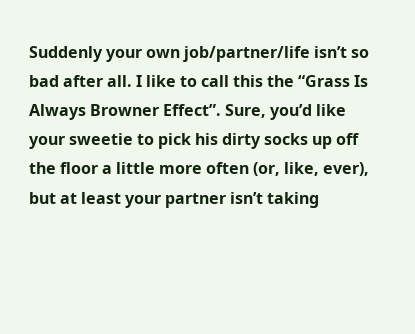Suddenly your own job/partner/life isn’t so bad after all. I like to call this the “Grass Is Always Browner Effect”. Sure, you’d like your sweetie to pick his dirty socks up off the floor a little more often (or, like, ever), but at least your partner isn’t taking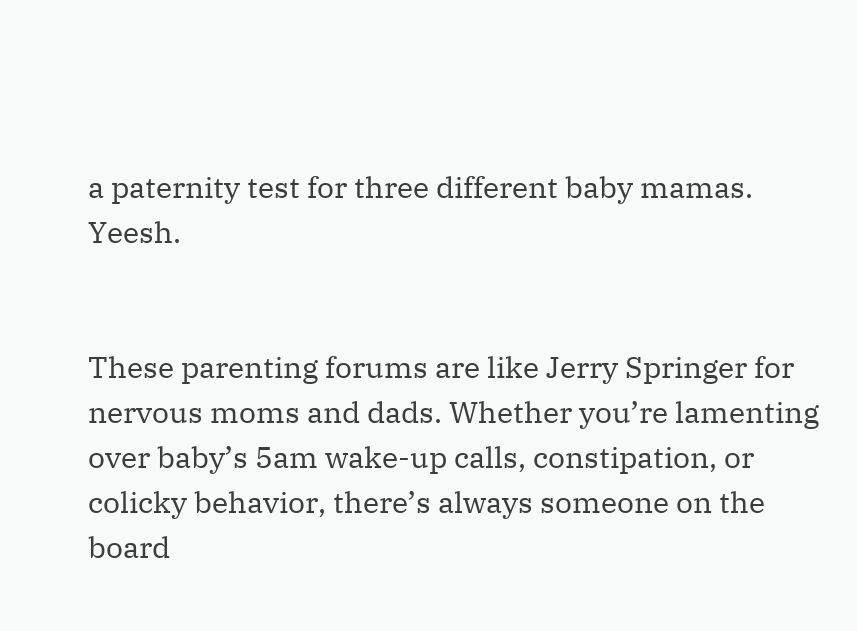a paternity test for three different baby mamas. Yeesh.


These parenting forums are like Jerry Springer for nervous moms and dads. Whether you’re lamenting over baby’s 5am wake-up calls, constipation, or colicky behavior, there’s always someone on the board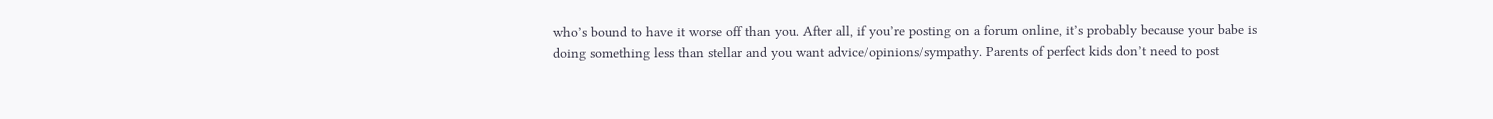who’s bound to have it worse off than you. After all, if you’re posting on a forum online, it’s probably because your babe is doing something less than stellar and you want advice/opinions/sympathy. Parents of perfect kids don’t need to post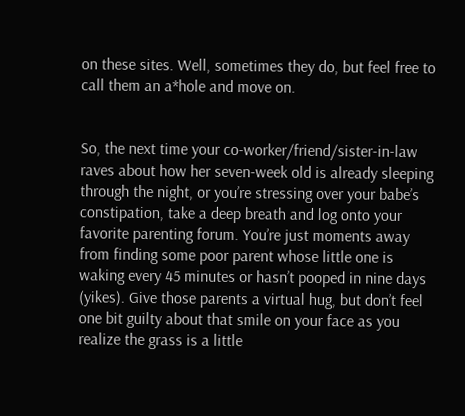on these sites. Well, sometimes they do, but feel free to call them an a*hole and move on.


So, the next time your co-worker/friend/sister-in-law raves about how her seven-week old is already sleeping through the night, or you’re stressing over your babe’s constipation, take a deep breath and log onto your favorite parenting forum. You’re just moments away from finding some poor parent whose little one is waking every 45 minutes or hasn’t pooped in nine days (yikes). Give those parents a virtual hug, but don’t feel one bit guilty about that smile on your face as you realize the grass is a little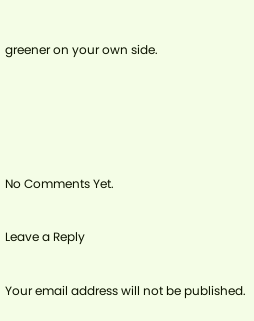greener on your own side.




No Comments Yet.

Leave a Reply

Your email address will not be published.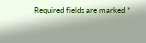Required fields are marked *